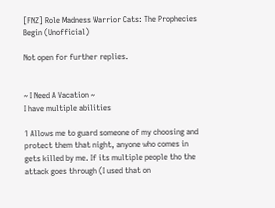[FNZ] Role Madness Warrior Cats: The Prophecies Begin (Unofficial)

Not open for further replies.


~ I Need A Vacation ~
I have multiple abilities

1 Allows me to guard someone of my choosing and protect them that night, anyone who comes in gets killed by me. If its multiple people tho the attack goes through (I used that on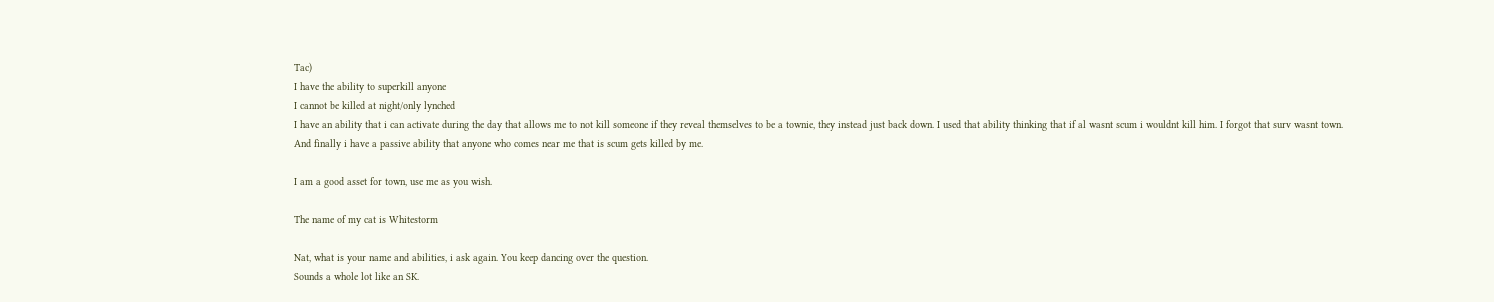Tac)
I have the ability to superkill anyone
I cannot be killed at night/only lynched
I have an ability that i can activate during the day that allows me to not kill someone if they reveal themselves to be a townie, they instead just back down. I used that ability thinking that if al wasnt scum i wouldnt kill him. I forgot that surv wasnt town.
And finally i have a passive ability that anyone who comes near me that is scum gets killed by me.

I am a good asset for town, use me as you wish.

The name of my cat is Whitestorm

Nat, what is your name and abilities, i ask again. You keep dancing over the question.
Sounds a whole lot like an SK.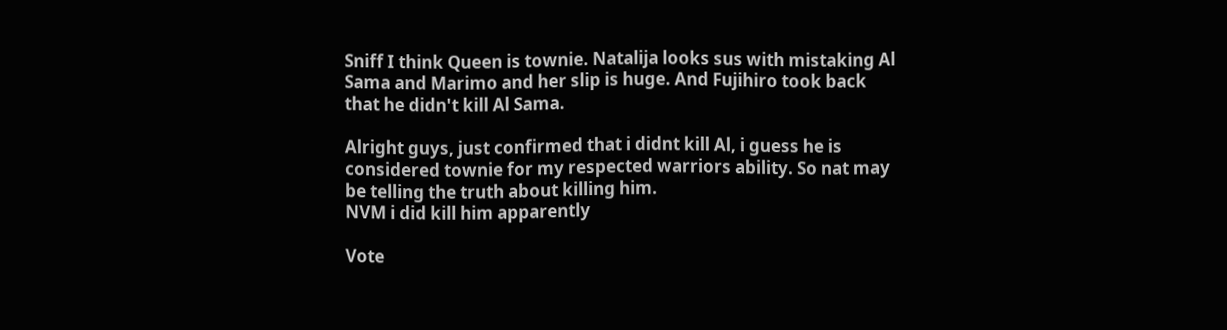Sniff I think Queen is townie. Natalija looks sus with mistaking Al Sama and Marimo and her slip is huge. And Fujihiro took back that he didn't kill Al Sama.

Alright guys, just confirmed that i didnt kill Al, i guess he is considered townie for my respected warriors ability. So nat may be telling the truth about killing him.
NVM i did kill him apparently

Vote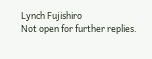Lynch Fujishiro
Not open for further replies.